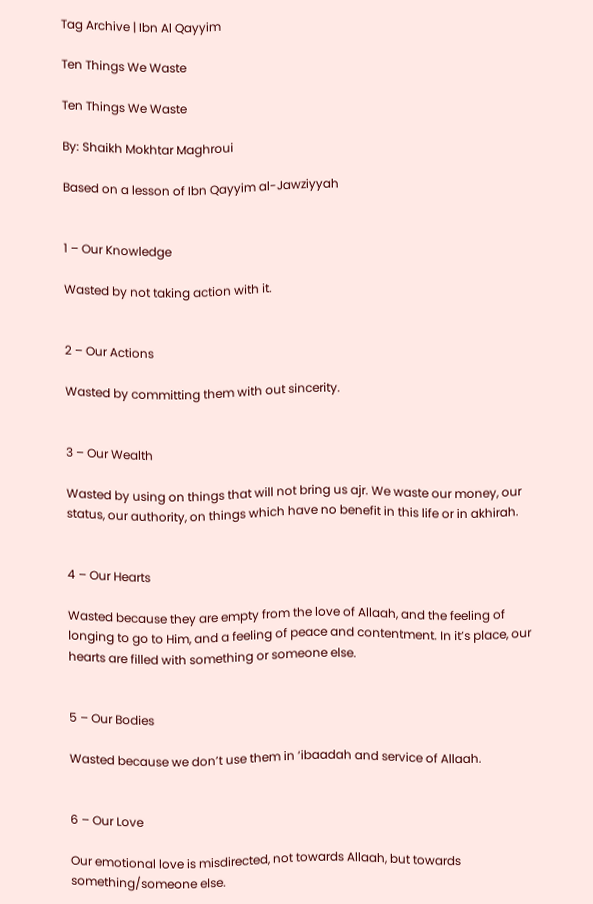Tag Archive | Ibn Al Qayyim

Ten Things We Waste

Ten Things We Waste

By: Shaikh Mokhtar Maghroui

Based on a lesson of Ibn Qayyim al-Jawziyyah


1 – Our Knowledge

Wasted by not taking action with it.


2 – Our Actions

Wasted by committing them with out sincerity.


3 – Our Wealth

Wasted by using on things that will not bring us ajr. We waste our money, our status, our authority, on things which have no benefit in this life or in akhirah.


4 – Our Hearts

Wasted because they are empty from the love of Allaah, and the feeling of longing to go to Him, and a feeling of peace and contentment. In it’s place, our hearts are filled with something or someone else.


5 – Our Bodies

Wasted because we don’t use them in ‘ibaadah and service of Allaah.


6 – Our Love

Our emotional love is misdirected, not towards Allaah, but towards something/someone else.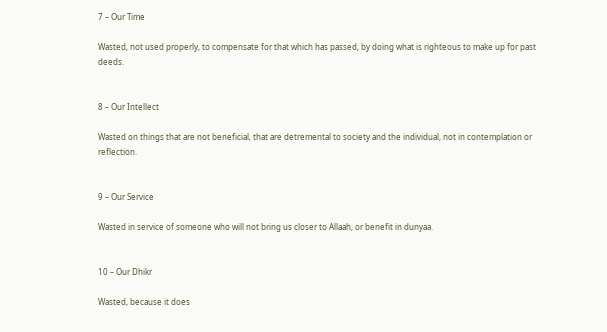7 – Our Time

Wasted, not used properly, to compensate for that which has passed, by doing what is righteous to make up for past deeds.


8 – Our Intellect

Wasted on things that are not beneficial, that are detremental to society and the individual, not in contemplation or reflection.


9 – Our Service

Wasted in service of someone who will not bring us closer to Allaah, or benefit in dunyaa.


10 – Our Dhikr

Wasted, because it does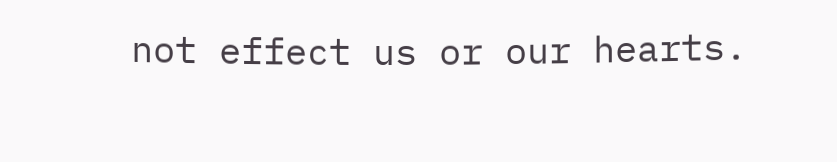not effect us or our hearts.